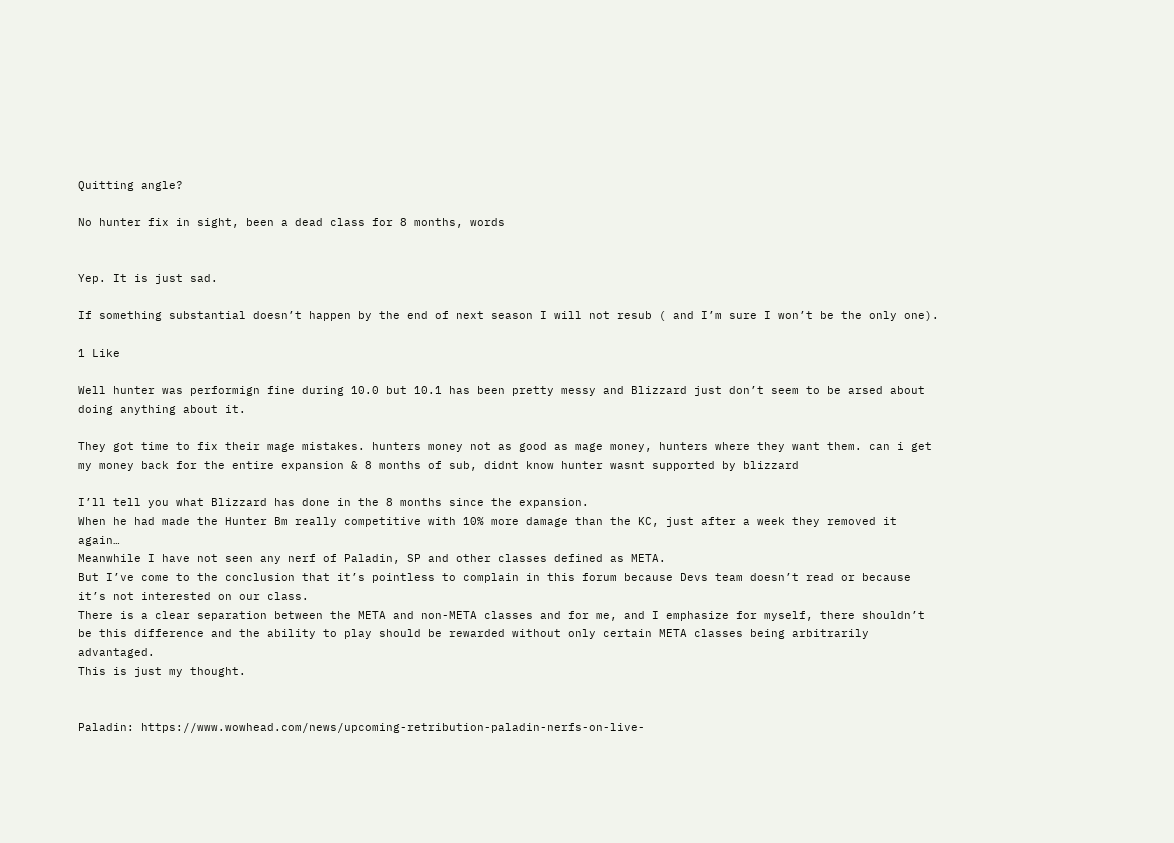Quitting angle?

No hunter fix in sight, been a dead class for 8 months, words


Yep. It is just sad.

If something substantial doesn’t happen by the end of next season I will not resub ( and I’m sure I won’t be the only one).

1 Like

Well hunter was performign fine during 10.0 but 10.1 has been pretty messy and Blizzard just don’t seem to be arsed about doing anything about it.

They got time to fix their mage mistakes. hunters money not as good as mage money, hunters where they want them. can i get my money back for the entire expansion & 8 months of sub, didnt know hunter wasnt supported by blizzard

I’ll tell you what Blizzard has done in the 8 months since the expansion.
When he had made the Hunter Bm really competitive with 10% more damage than the KC, just after a week they removed it again…
Meanwhile I have not seen any nerf of Paladin, SP and other classes defined as META.
But I’ve come to the conclusion that it’s pointless to complain in this forum because Devs team doesn’t read or because it’s not interested on our class.
There is a clear separation between the META and non-META classes and for me, and I emphasize for myself, there shouldn’t be this difference and the ability to play should be rewarded without only certain META classes being arbitrarily advantaged.
This is just my thought.


Paladin: https://www.wowhead.com/news/upcoming-retribution-paladin-nerfs-on-live-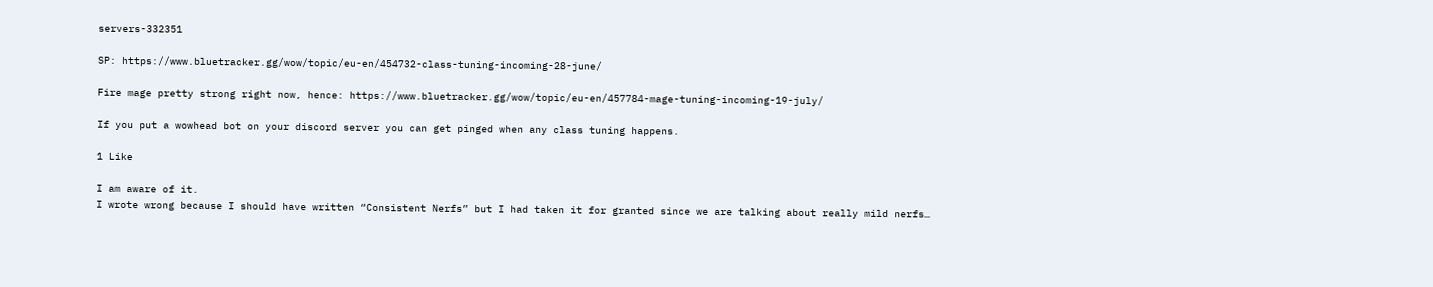servers-332351

SP: https://www.bluetracker.gg/wow/topic/eu-en/454732-class-tuning-incoming-28-june/

Fire mage pretty strong right now, hence: https://www.bluetracker.gg/wow/topic/eu-en/457784-mage-tuning-incoming-19-july/

If you put a wowhead bot on your discord server you can get pinged when any class tuning happens.

1 Like

I am aware of it.
I wrote wrong because I should have written “Consistent Nerfs” but I had taken it for granted since we are talking about really mild nerfs…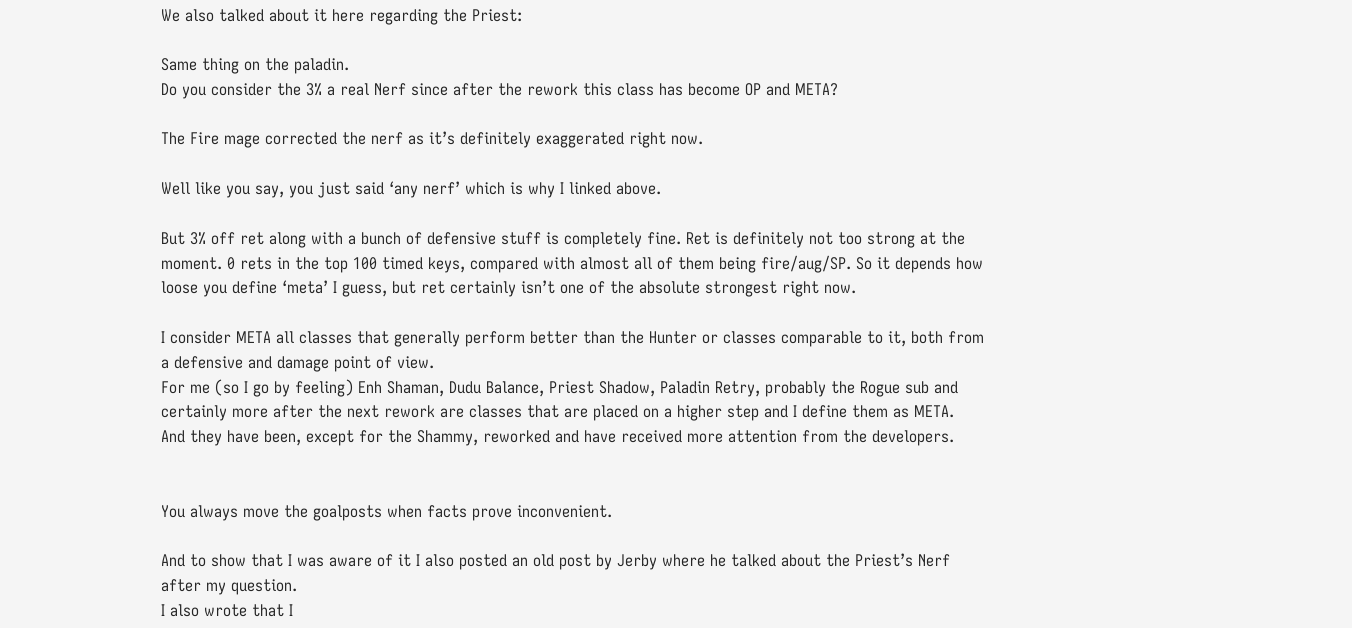We also talked about it here regarding the Priest:

Same thing on the paladin.
Do you consider the 3% a real Nerf since after the rework this class has become OP and META?

The Fire mage corrected the nerf as it’s definitely exaggerated right now.

Well like you say, you just said ‘any nerf’ which is why I linked above.

But 3% off ret along with a bunch of defensive stuff is completely fine. Ret is definitely not too strong at the moment. 0 rets in the top 100 timed keys, compared with almost all of them being fire/aug/SP. So it depends how loose you define ‘meta’ I guess, but ret certainly isn’t one of the absolute strongest right now.

I consider META all classes that generally perform better than the Hunter or classes comparable to it, both from a defensive and damage point of view.
For me (so I go by feeling) Enh Shaman, Dudu Balance, Priest Shadow, Paladin Retry, probably the Rogue sub and certainly more after the next rework are classes that are placed on a higher step and I define them as META.
And they have been, except for the Shammy, reworked and have received more attention from the developers.


You always move the goalposts when facts prove inconvenient.

And to show that I was aware of it I also posted an old post by Jerby where he talked about the Priest’s Nerf after my question.
I also wrote that I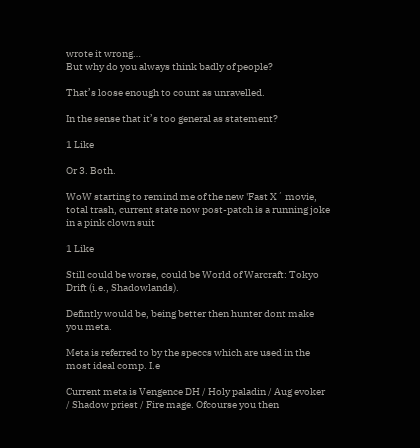wrote it wrong…
But why do you always think badly of people?

That’s loose enough to count as unravelled.

In the sense that it’s too general as statement?

1 Like

Or 3. Both.

WoW starting to remind me of the new 'Fast X´ movie, total trash, current state now post-patch is a running joke in a pink clown suit

1 Like

Still could be worse, could be World of Warcraft: Tokyo Drift (i.e., Shadowlands).

Defintly would be, being better then hunter dont make you meta.

Meta is referred to by the speccs which are used in the most ideal comp. I.e

Current meta is Vengence DH / Holy paladin / Aug evoker / Shadow priest / Fire mage. Ofcourse you then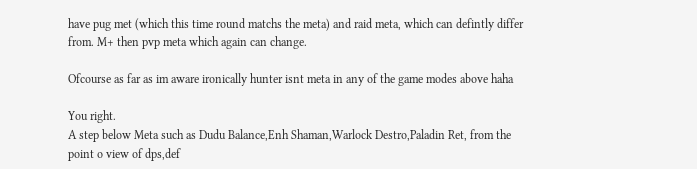have pug met (which this time round matchs the meta) and raid meta, which can defintly differ from. M+ then pvp meta which again can change.

Ofcourse as far as im aware ironically hunter isnt meta in any of the game modes above haha

You right.
A step below Meta such as Dudu Balance,Enh Shaman,Warlock Destro,Paladin Ret, from the point o view of dps,def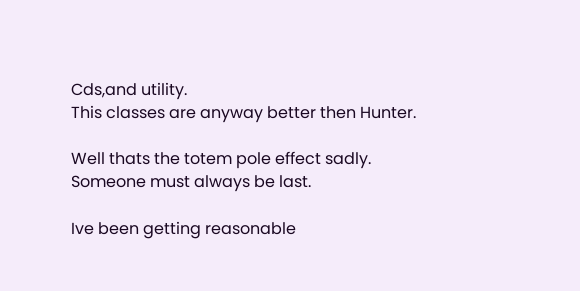Cds,and utility.
This classes are anyway better then Hunter.

Well thats the totem pole effect sadly. Someone must always be last.

Ive been getting reasonable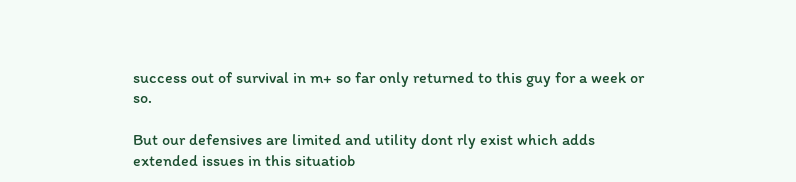success out of survival in m+ so far only returned to this guy for a week or so.

But our defensives are limited and utility dont rly exist which adds extended issues in this situatiob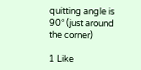quitting angle is 90° (just around the corner)

1 Like